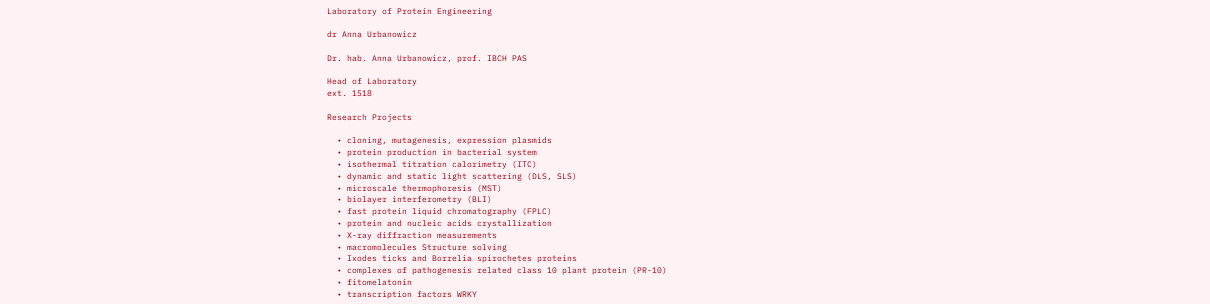Laboratory of Protein Engineering

dr Anna Urbanowicz

Dr. hab. Anna Urbanowicz, prof. IBCH PAS

Head of Laboratory
ext. 1518

Research Projects

  • cloning, mutagenesis, expression plasmids
  • protein production in bacterial system
  • isothermal titration calorimetry (ITC)
  • dynamic and static light scattering (DLS, SLS)
  • microscale thermophoresis (MST)
  • biolayer interferometry (BLI)
  • fast protein liquid chromatography (FPLC)
  • protein and nucleic acids crystallization
  • X-ray diffraction measurements
  • macromolecules Structure solving
  • Ixodes ticks and Borrelia spirochetes proteins
  • complexes of pathogenesis related class 10 plant protein (PR-10)
  • fitomelatonin
  • transcription factors WRKY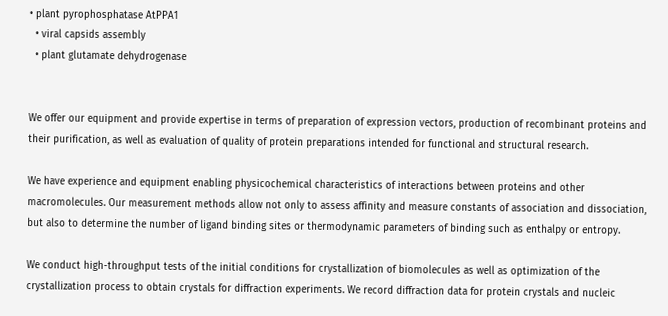• plant pyrophosphatase AtPPA1
  • viral capsids assembly
  • plant glutamate dehydrogenase


We offer our equipment and provide expertise in terms of preparation of expression vectors, production of recombinant proteins and their purification, as well as evaluation of quality of protein preparations intended for functional and structural research.

We have experience and equipment enabling physicochemical characteristics of interactions between proteins and other macromolecules. Our measurement methods allow not only to assess affinity and measure constants of association and dissociation, but also to determine the number of ligand binding sites or thermodynamic parameters of binding such as enthalpy or entropy.

We conduct high-throughput tests of the initial conditions for crystallization of biomolecules as well as optimization of the crystallization process to obtain crystals for diffraction experiments. We record diffraction data for protein crystals and nucleic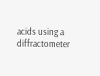acids using a diffractometer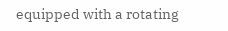equipped with a rotating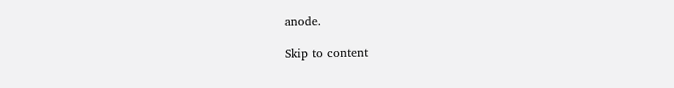anode.

Skip to content